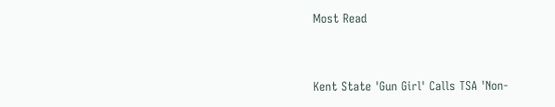Most Read


Kent State 'Gun Girl' Calls TSA 'Non-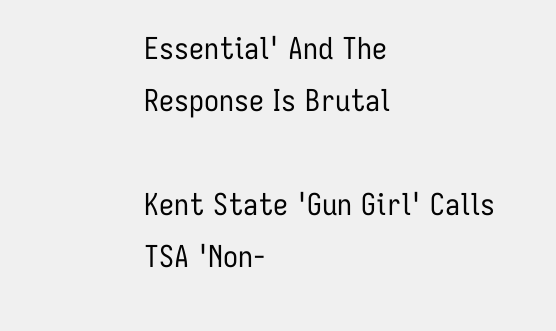Essential' And The Response Is Brutal

Kent State 'Gun Girl' Calls TSA 'Non-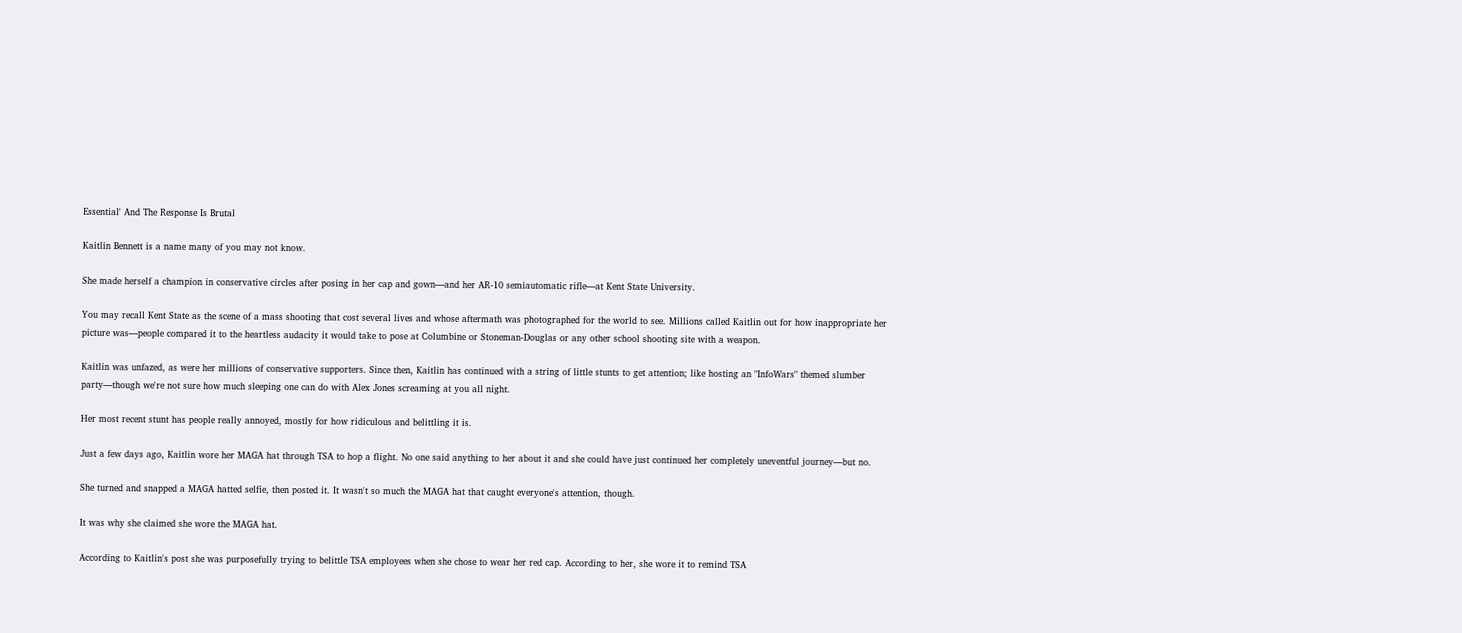Essential' And The Response Is Brutal

Kaitlin Bennett is a name many of you may not know.

She made herself a champion in conservative circles after posing in her cap and gown—and her AR-10 semiautomatic rifle—at Kent State University.

You may recall Kent State as the scene of a mass shooting that cost several lives and whose aftermath was photographed for the world to see. Millions called Kaitlin out for how inappropriate her picture was—people compared it to the heartless audacity it would take to pose at Columbine or Stoneman-Douglas or any other school shooting site with a weapon.

Kaitlin was unfazed, as were her millions of conservative supporters. Since then, Kaitlin has continued with a string of little stunts to get attention; like hosting an "InfoWars" themed slumber party—though we're not sure how much sleeping one can do with Alex Jones screaming at you all night.

Her most recent stunt has people really annoyed, mostly for how ridiculous and belittling it is.

Just a few days ago, Kaitlin wore her MAGA hat through TSA to hop a flight. No one said anything to her about it and she could have just continued her completely uneventful journey—but no.

She turned and snapped a MAGA hatted selfie, then posted it. It wasn't so much the MAGA hat that caught everyone's attention, though.

It was why she claimed she wore the MAGA hat.

According to Kaitlin's post she was purposefully trying to belittle TSA employees when she chose to wear her red cap. According to her, she wore it to remind TSA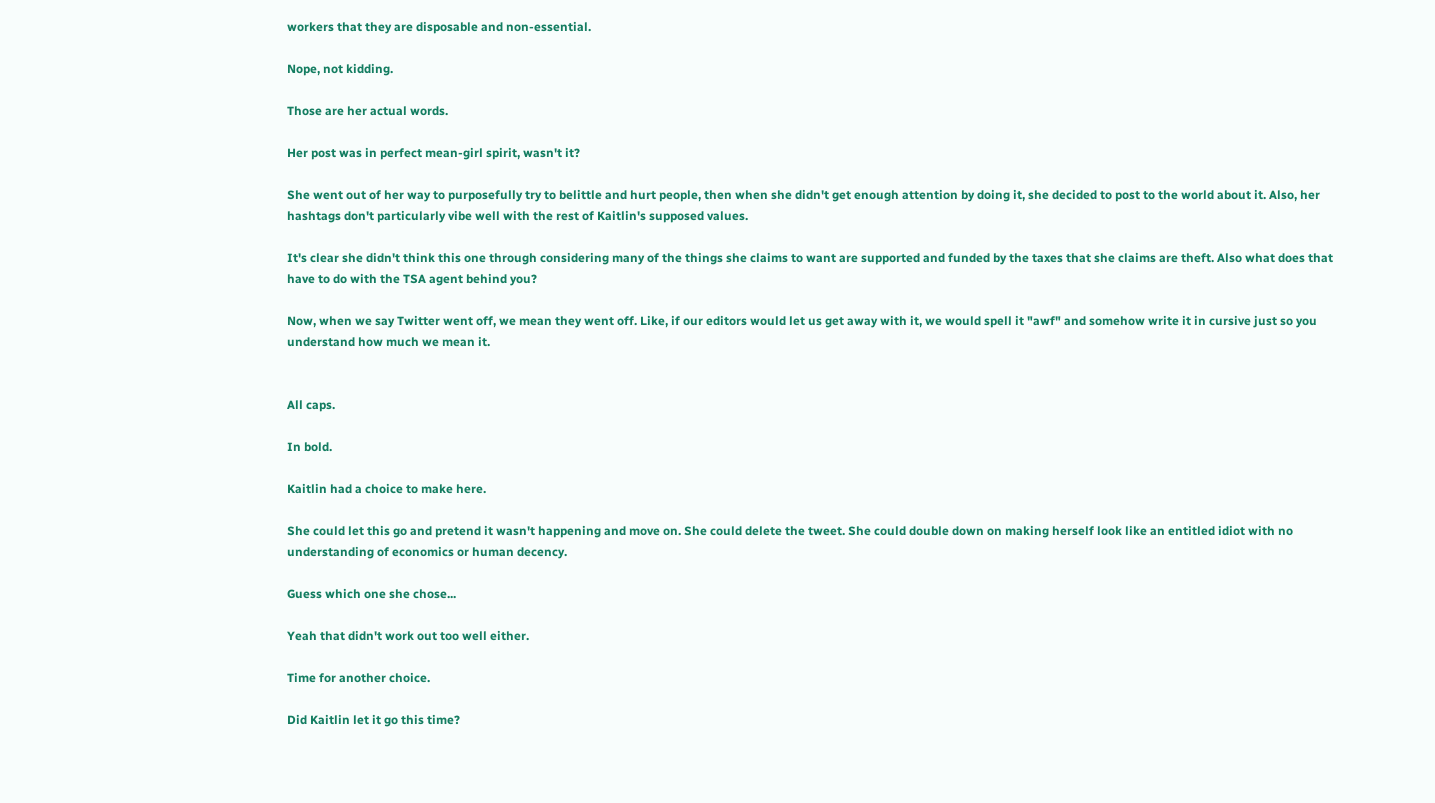workers that they are disposable and non-essential.

Nope, not kidding.

Those are her actual words.

Her post was in perfect mean-girl spirit, wasn't it?

She went out of her way to purposefully try to belittle and hurt people, then when she didn't get enough attention by doing it, she decided to post to the world about it. Also, her hashtags don't particularly vibe well with the rest of Kaitlin's supposed values.

It's clear she didn't think this one through considering many of the things she claims to want are supported and funded by the taxes that she claims are theft. Also what does that have to do with the TSA agent behind you?

Now, when we say Twitter went off, we mean they went off. Like, if our editors would let us get away with it, we would spell it "awf" and somehow write it in cursive just so you understand how much we mean it.


All caps.

In bold.

Kaitlin had a choice to make here.

She could let this go and pretend it wasn't happening and move on. She could delete the tweet. She could double down on making herself look like an entitled idiot with no understanding of economics or human decency.

Guess which one she chose...

Yeah that didn't work out too well either.

Time for another choice.

Did Kaitlin let it go this time?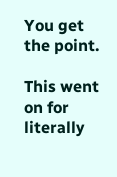You get the point.

This went on for literally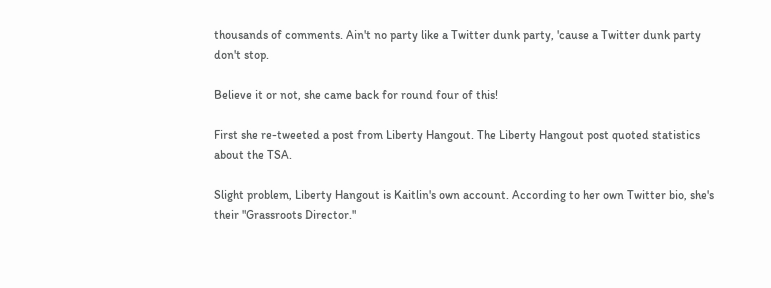thousands of comments. Ain't no party like a Twitter dunk party, 'cause a Twitter dunk party don't stop.

Believe it or not, she came back for round four of this!

First she re-tweeted a post from Liberty Hangout. The Liberty Hangout post quoted statistics about the TSA.

Slight problem, Liberty Hangout is Kaitlin's own account. According to her own Twitter bio, she's their "Grassroots Director."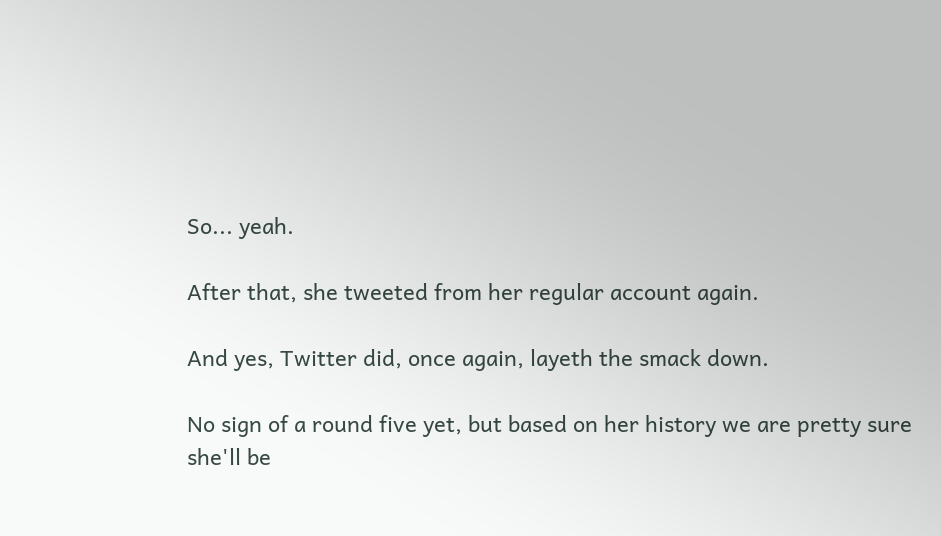So... yeah.

After that, she tweeted from her regular account again.

And yes, Twitter did, once again, layeth the smack down.

No sign of a round five yet, but based on her history we are pretty sure she'll be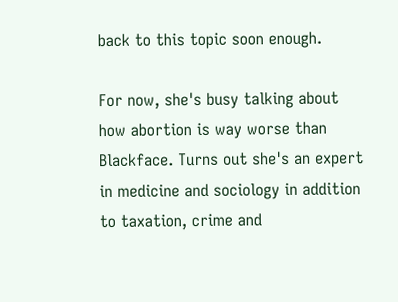back to this topic soon enough.

For now, she's busy talking about how abortion is way worse than Blackface. Turns out she's an expert in medicine and sociology in addition to taxation, crime and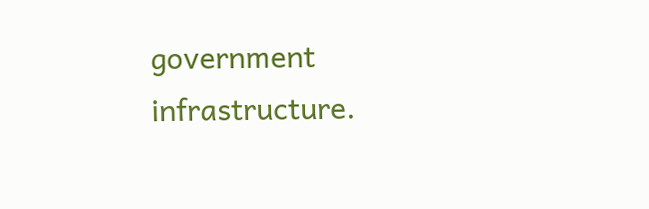government infrastructure.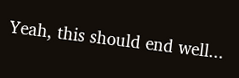Yeah, this should end well...